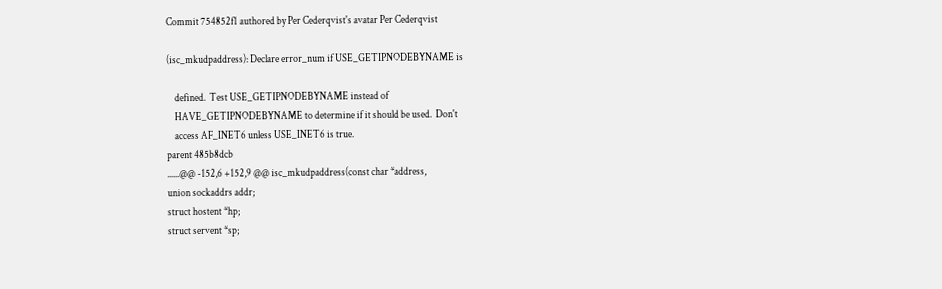Commit 754852f1 authored by Per Cederqvist's avatar Per Cederqvist

(isc_mkudpaddress): Declare error_num if USE_GETIPNODEBYNAME is

    defined.  Test USE_GETIPNODEBYNAME instead of
    HAVE_GETIPNODEBYNAME to determine if it should be used.  Don't
    access AF_INET6 unless USE_INET6 is true.
parent 485b8dcb
......@@ -152,6 +152,9 @@ isc_mkudpaddress(const char *address,
union sockaddrs addr;
struct hostent *hp;
struct servent *sp;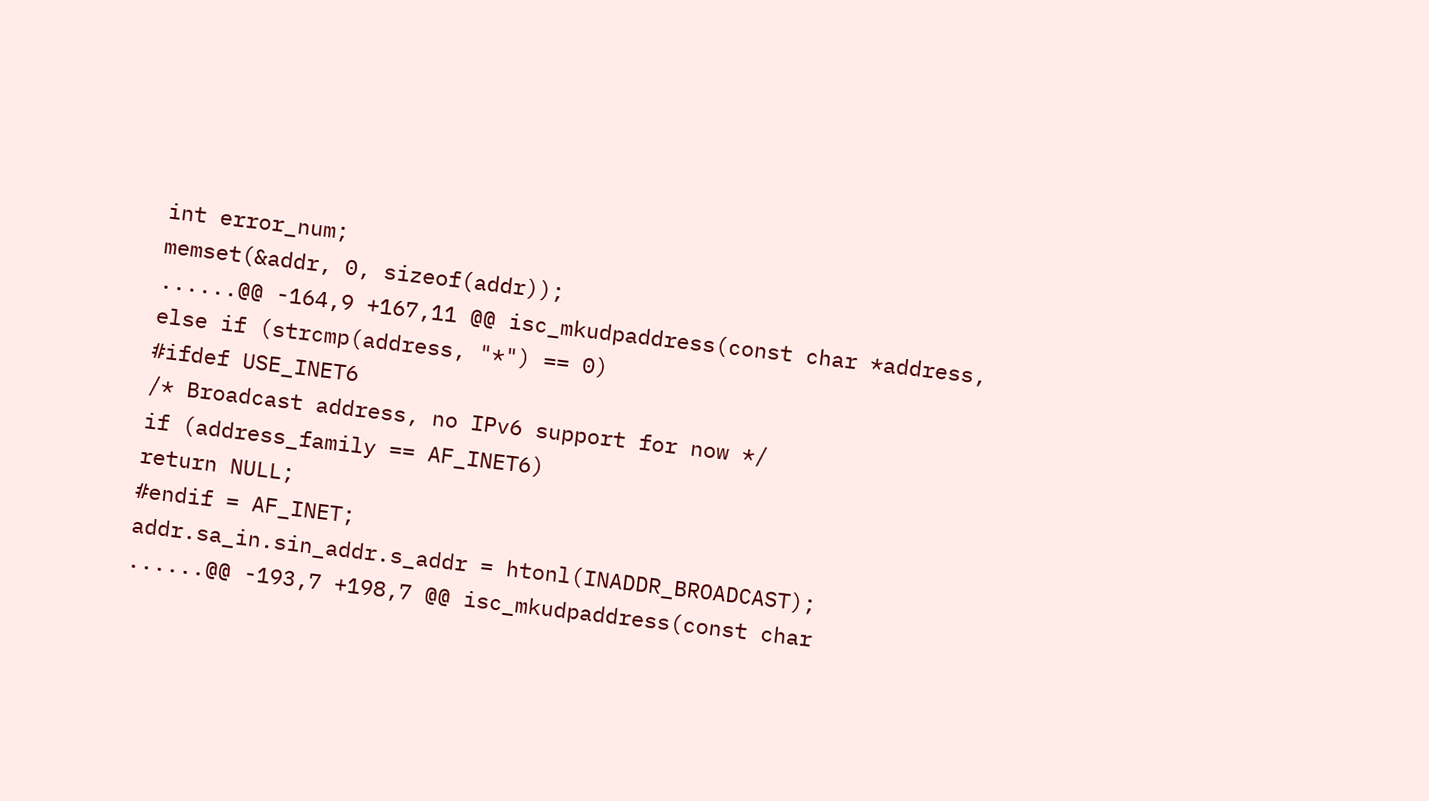int error_num;
memset(&addr, 0, sizeof(addr));
......@@ -164,9 +167,11 @@ isc_mkudpaddress(const char *address,
else if (strcmp(address, "*") == 0)
#ifdef USE_INET6
/* Broadcast address, no IPv6 support for now */
if (address_family == AF_INET6)
return NULL;
#endif = AF_INET;
addr.sa_in.sin_addr.s_addr = htonl(INADDR_BROADCAST);
......@@ -193,7 +198,7 @@ isc_mkudpaddress(const char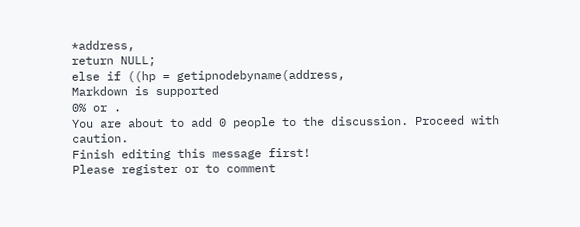*address,
return NULL;
else if ((hp = getipnodebyname(address,
Markdown is supported
0% or .
You are about to add 0 people to the discussion. Proceed with caution.
Finish editing this message first!
Please register or to comment